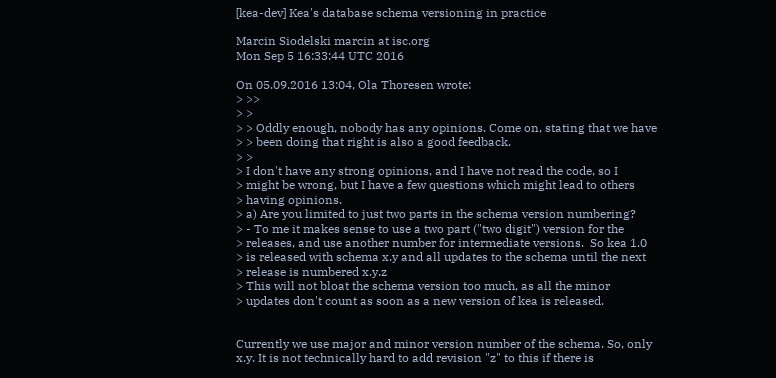[kea-dev] Kea's database schema versioning in practice

Marcin Siodelski marcin at isc.org
Mon Sep 5 16:33:44 UTC 2016

On 05.09.2016 13:04, Ola Thoresen wrote:
> >>
> >
> > Oddly enough, nobody has any opinions. Come on, stating that we have
> > been doing that right is also a good feedback.
> >
> I don't have any strong opinions, and I have not read the code, so I
> might be wrong, but I have a few questions which might lead to others
> having opinions.
> a) Are you limited to just two parts in the schema version numbering?
> - To me it makes sense to use a two part ("two digit") version for the
> releases, and use another number for intermediate versions.  So kea 1.0
> is released with schema x.y and all updates to the schema until the next
> release is numbered x.y.z
> This will not bloat the schema version too much, as all the minor
> updates don't count as soon as a new version of kea is released.


Currently we use major and minor version number of the schema. So, only
x.y. It is not technically hard to add revision "z" to this if there is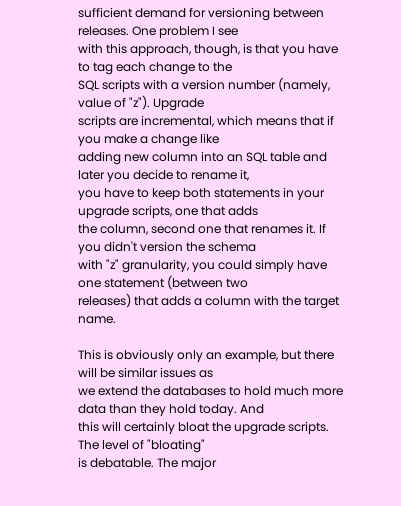sufficient demand for versioning between releases. One problem I see
with this approach, though, is that you have to tag each change to the
SQL scripts with a version number (namely, value of "z"). Upgrade
scripts are incremental, which means that if you make a change like
adding new column into an SQL table and later you decide to rename it,
you have to keep both statements in your upgrade scripts, one that adds
the column, second one that renames it. If you didn't version the schema
with "z" granularity, you could simply have one statement (between two
releases) that adds a column with the target name.

This is obviously only an example, but there will be similar issues as
we extend the databases to hold much more data than they hold today. And
this will certainly bloat the upgrade scripts. The level of "bloating"
is debatable. The major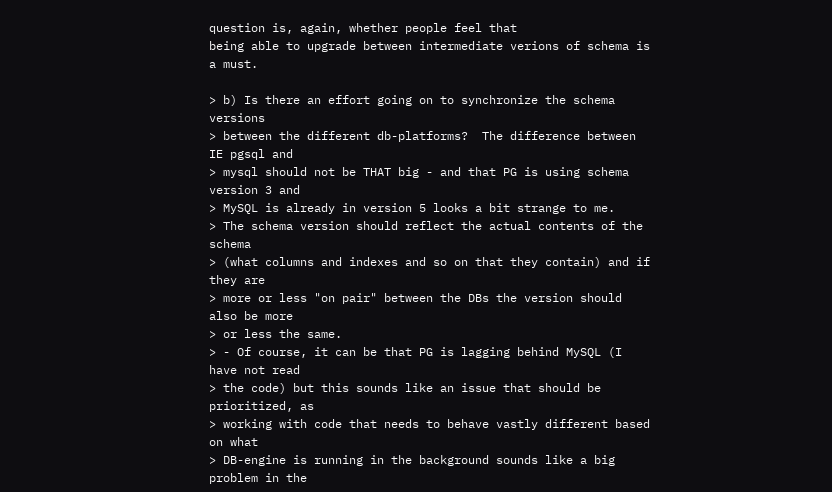question is, again, whether people feel that
being able to upgrade between intermediate verions of schema is a must.

> b) Is there an effort going on to synchronize the schema versions
> between the different db-platforms?  The difference between IE pgsql and
> mysql should not be THAT big - and that PG is using schema version 3 and
> MySQL is already in version 5 looks a bit strange to me.
> The schema version should reflect the actual contents of the schema
> (what columns and indexes and so on that they contain) and if they are
> more or less "on pair" between the DBs the version should also be more
> or less the same.
> - Of course, it can be that PG is lagging behind MySQL (I have not read
> the code) but this sounds like an issue that should be prioritized, as
> working with code that needs to behave vastly different based on what
> DB-engine is running in the background sounds like a big problem in the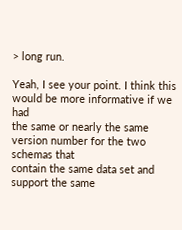> long run.

Yeah, I see your point. I think this would be more informative if we had
the same or nearly the same version number for the two schemas that
contain the same data set and support the same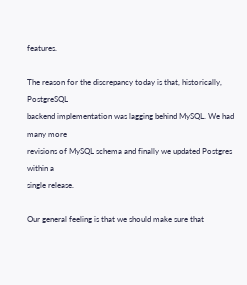features.

The reason for the discrepancy today is that, historically, PostgreSQL
backend implementation was lagging behind MySQL. We had many more
revisions of MySQL schema and finally we updated Postgres within a
single release.

Our general feeling is that we should make sure that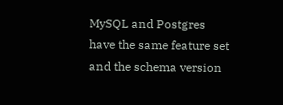MySQL and Postgres
have the same feature set and the schema version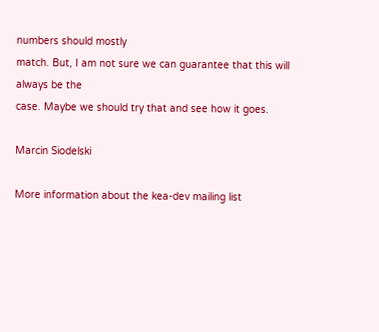numbers should mostly
match. But, I am not sure we can guarantee that this will always be the
case. Maybe we should try that and see how it goes.

Marcin Siodelski

More information about the kea-dev mailing list